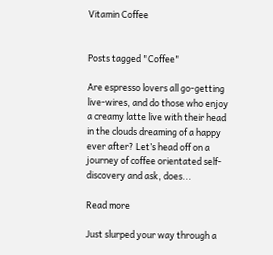Vitamin Coffee


Posts tagged "Coffee"

Are espresso lovers all go-getting live-wires, and do those who enjoy a creamy latte live with their head in the clouds dreaming of a happy ever after? Let’s head off on a journey of coffee orientated self-discovery and ask, does...

Read more

Just slurped your way through a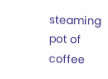steaming pot of coffee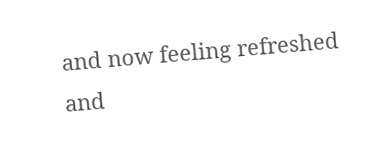and now feeling refreshed and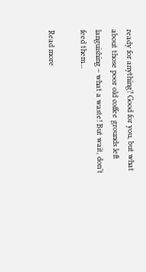ready for anything? Good for you, but what about those poor old coffee grounds left languishing – what a waste! But wait, don’t feed them...

Read more